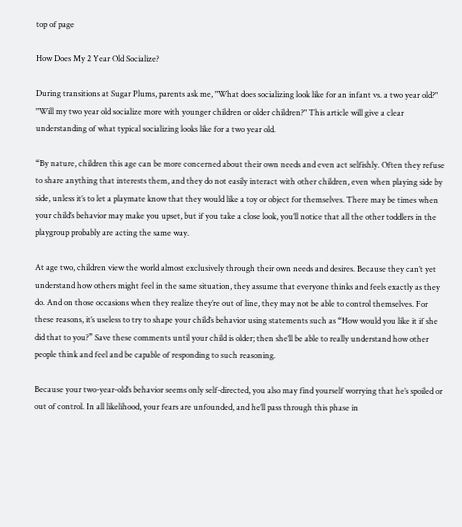top of page

How Does My 2 Year Old Socialize?

During transitions at Sugar Plums, parents ask me, "What does socializing look like for an infant vs. a two year old?" "Will my two year old socialize more with younger children or older children?" This article will give a clear understanding of what typical socializing looks like for a two year old.

“By nature, children this age can be more concerned about their own needs and even act selfishly. Often they refuse to share anything that interests them, and they do not easily interact with other children, even when playing side by side, unless it’s to let a playmate know that they would like a toy or object for themselves. There may be times when your child’s behavior may make you upset, but if you take a close look, you’ll notice that all the other toddlers in the playgroup probably are acting the same way.

At age two, children view the world almost exclusively through their own needs and desires. Because they can’t yet understand how others might feel in the same situation, they assume that everyone thinks and feels exactly as they do. And on those occasions when they realize they’re out of line, they may not be able to control themselves. For these reasons, it’s useless to try to shape your child’s behavior using statements such as “How would you like it if she did that to you?” Save these comments until your child is older; then she’ll be able to really understand how other people think and feel and be capable of responding to such reasoning.

Because your two-year-old’s behavior seems only self-directed, you also may find yourself worrying that he’s spoiled or out of control. In all likelihood, your fears are unfounded, and he’ll pass through this phase in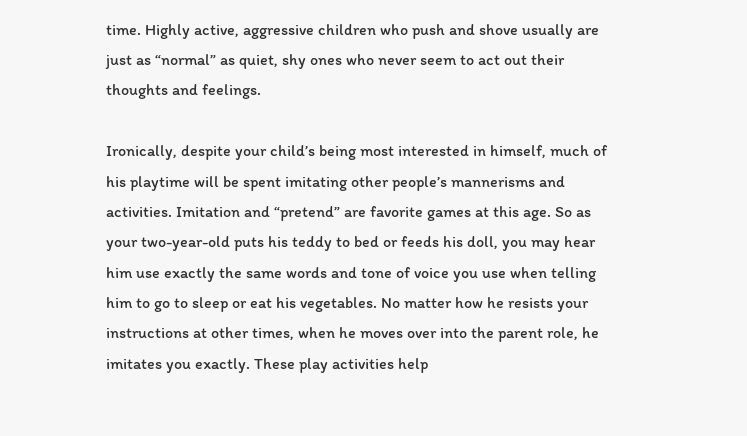time. Highly active, aggressive children who push and shove usually are just as “normal” as quiet, shy ones who never seem to act out their thoughts and feelings.

Ironically, despite your child’s being most interested in himself, much of his playtime will be spent imitating other people’s mannerisms and activities. Imitation and “pretend” are favorite games at this age. So as your two-year-old puts his teddy to bed or feeds his doll, you may hear him use exactly the same words and tone of voice you use when telling him to go to sleep or eat his vegetables. No matter how he resists your instructions at other times, when he moves over into the parent role, he imitates you exactly. These play activities help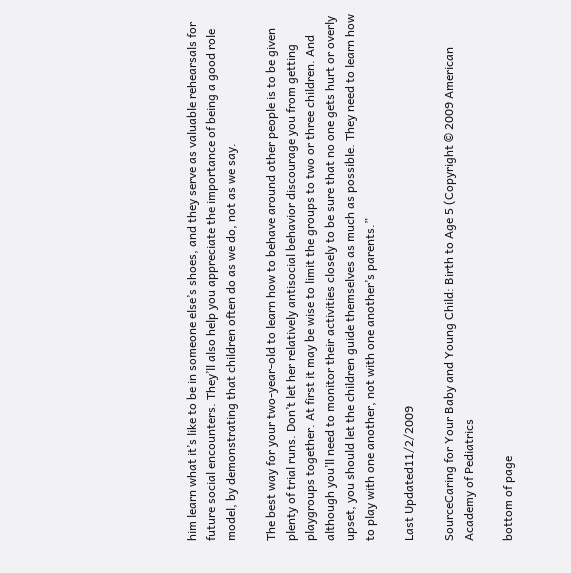him learn what it’s like to be in someone else’s shoes, and they serve as valuable rehearsals for future social encounters. They’ll also help you appreciate the importance of being a good role model, by demonstrating that children often do as we do, not as we say.

The best way for your two-year-old to learn how to behave around other people is to be given plenty of trial runs. Don’t let her relatively antisocial behavior discourage you from getting playgroups together. At first it may be wise to limit the groups to two or three children. And although you’ll need to monitor their activities closely to be sure that no one gets hurt or overly upset, you should let the children guide themselves as much as possible. They need to learn how to play with one another, not with one another’s parents.”

Last Updated11/2/2009

SourceCaring for Your Baby and Young Child: Birth to Age 5 (Copyright © 2009 American Academy of Pediatrics

bottom of page